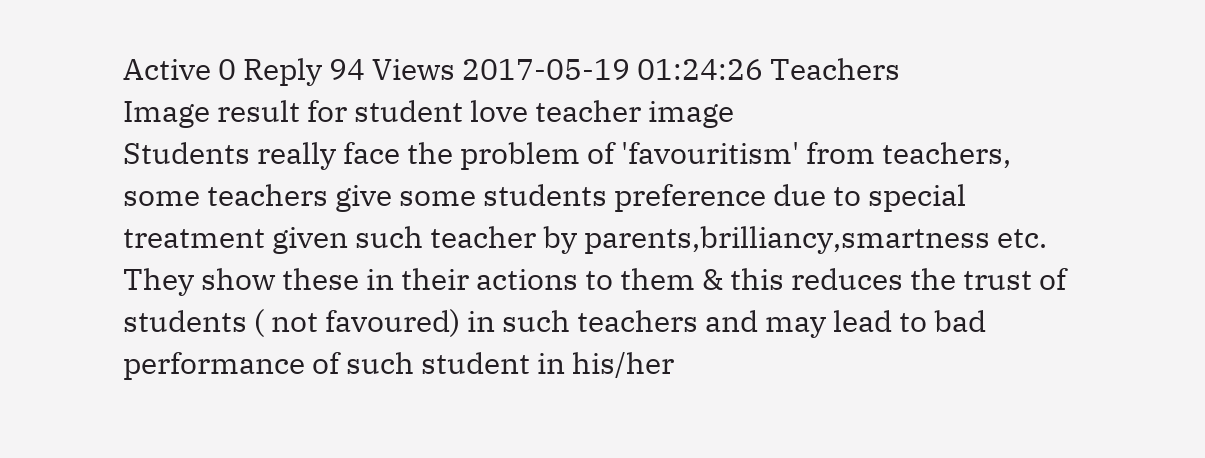Active 0 Reply 94 Views 2017-05-19 01:24:26 Teachers
Image result for student love teacher image
Students really face the problem of 'favouritism' from teachers, some teachers give some students preference due to special treatment given such teacher by parents,brilliancy,smartness etc. They show these in their actions to them & this reduces the trust of students ( not favoured) in such teachers and may lead to bad performance of such student in his/her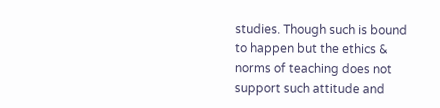studies. Though such is bound to happen but the ethics & norms of teaching does not support such attitude and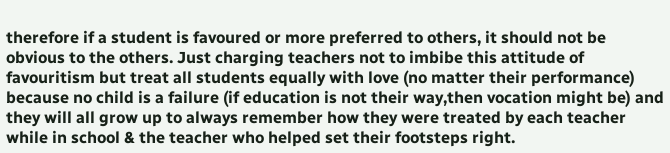therefore if a student is favoured or more preferred to others, it should not be obvious to the others. Just charging teachers not to imbibe this attitude of favouritism but treat all students equally with love (no matter their performance) because no child is a failure (if education is not their way,then vocation might be) and they will all grow up to always remember how they were treated by each teacher while in school & the teacher who helped set their footsteps right.